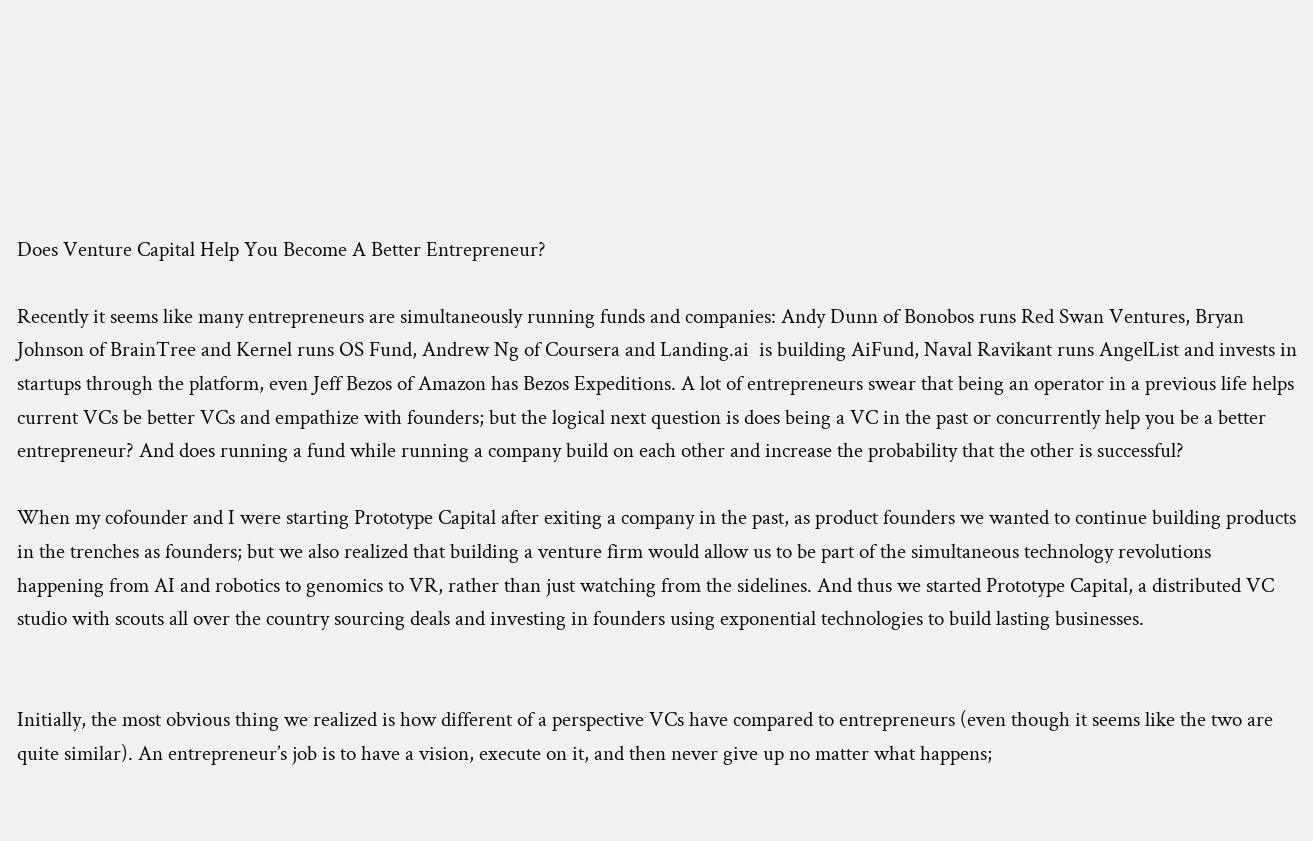Does Venture Capital Help You Become A Better Entrepreneur?

Recently it seems like many entrepreneurs are simultaneously running funds and companies: Andy Dunn of Bonobos runs Red Swan Ventures, Bryan Johnson of BrainTree and Kernel runs OS Fund, Andrew Ng of Coursera and Landing.ai  is building AiFund, Naval Ravikant runs AngelList and invests in startups through the platform, even Jeff Bezos of Amazon has Bezos Expeditions. A lot of entrepreneurs swear that being an operator in a previous life helps current VCs be better VCs and empathize with founders; but the logical next question is does being a VC in the past or concurrently help you be a better entrepreneur? And does running a fund while running a company build on each other and increase the probability that the other is successful?

When my cofounder and I were starting Prototype Capital after exiting a company in the past, as product founders we wanted to continue building products in the trenches as founders; but we also realized that building a venture firm would allow us to be part of the simultaneous technology revolutions happening from AI and robotics to genomics to VR, rather than just watching from the sidelines. And thus we started Prototype Capital, a distributed VC studio with scouts all over the country sourcing deals and investing in founders using exponential technologies to build lasting businesses.


Initially, the most obvious thing we realized is how different of a perspective VCs have compared to entrepreneurs (even though it seems like the two are quite similar). An entrepreneur’s job is to have a vision, execute on it, and then never give up no matter what happens;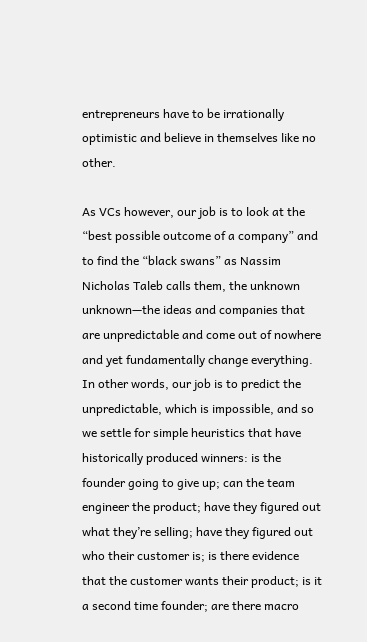entrepreneurs have to be irrationally optimistic and believe in themselves like no other.

As VCs however, our job is to look at the “best possible outcome of a company” and to find the “black swans” as Nassim Nicholas Taleb calls them, the unknown unknown—the ideas and companies that are unpredictable and come out of nowhere and yet fundamentally change everything. In other words, our job is to predict the unpredictable, which is impossible, and so we settle for simple heuristics that have historically produced winners: is the founder going to give up; can the team engineer the product; have they figured out what they’re selling; have they figured out who their customer is; is there evidence that the customer wants their product; is it a second time founder; are there macro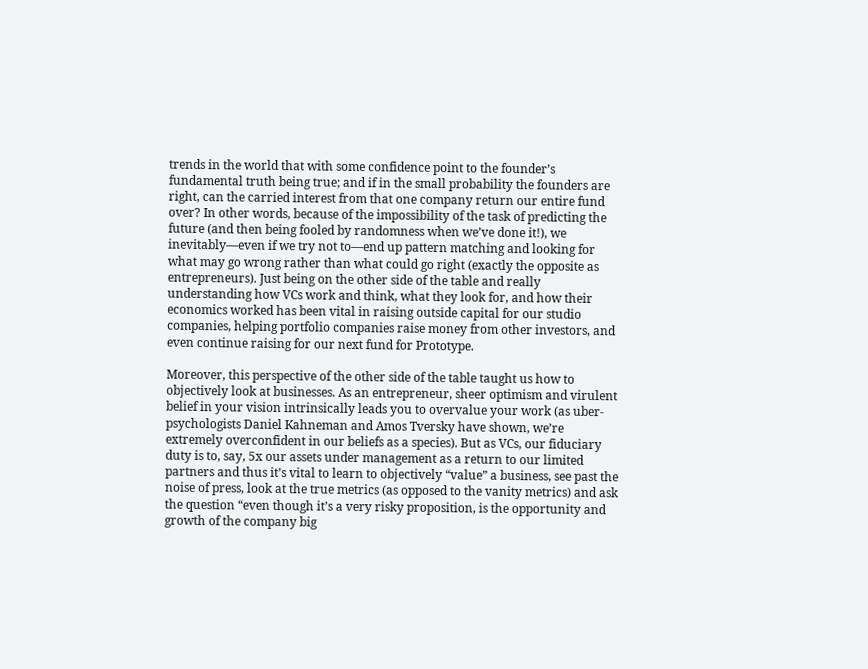trends in the world that with some confidence point to the founder’s fundamental truth being true; and if in the small probability the founders are right, can the carried interest from that one company return our entire fund over? In other words, because of the impossibility of the task of predicting the future (and then being fooled by randomness when we’ve done it!), we inevitably—even if we try not to—end up pattern matching and looking for what may go wrong rather than what could go right (exactly the opposite as entrepreneurs). Just being on the other side of the table and really understanding how VCs work and think, what they look for, and how their economics worked has been vital in raising outside capital for our studio companies, helping portfolio companies raise money from other investors, and even continue raising for our next fund for Prototype.

Moreover, this perspective of the other side of the table taught us how to objectively look at businesses. As an entrepreneur, sheer optimism and virulent belief in your vision intrinsically leads you to overvalue your work (as uber-psychologists Daniel Kahneman and Amos Tversky have shown, we’re extremely overconfident in our beliefs as a species). But as VCs, our fiduciary duty is to, say, 5x our assets under management as a return to our limited partners and thus it’s vital to learn to objectively “value” a business, see past the noise of press, look at the true metrics (as opposed to the vanity metrics) and ask the question “even though it’s a very risky proposition, is the opportunity and growth of the company big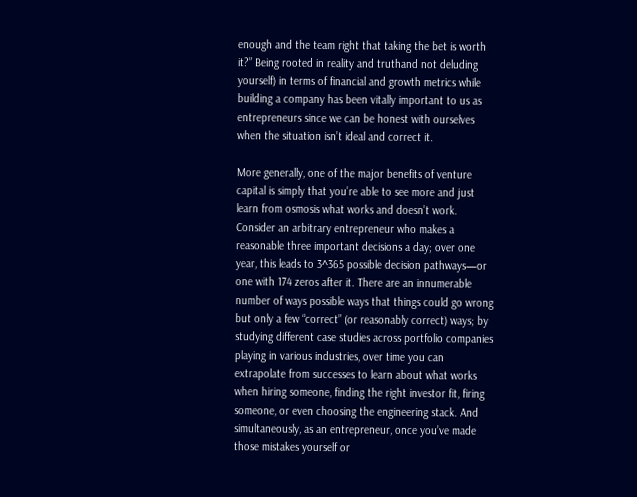enough and the team right that taking the bet is worth it?” Being rooted in reality and truthand not deluding yourself) in terms of financial and growth metrics while building a company has been vitally important to us as entrepreneurs since we can be honest with ourselves when the situation isn’t ideal and correct it.

More generally, one of the major benefits of venture capital is simply that you’re able to see more and just learn from osmosis what works and doesn’t work. Consider an arbitrary entrepreneur who makes a reasonable three important decisions a day; over one year, this leads to 3^365 possible decision pathways—or one with 174 zeros after it. There are an innumerable number of ways possible ways that things could go wrong but only a few “correct” (or reasonably correct) ways; by studying different case studies across portfolio companies playing in various industries, over time you can extrapolate from successes to learn about what works when hiring someone, finding the right investor fit, firing someone, or even choosing the engineering stack. And simultaneously, as an entrepreneur, once you’ve made those mistakes yourself or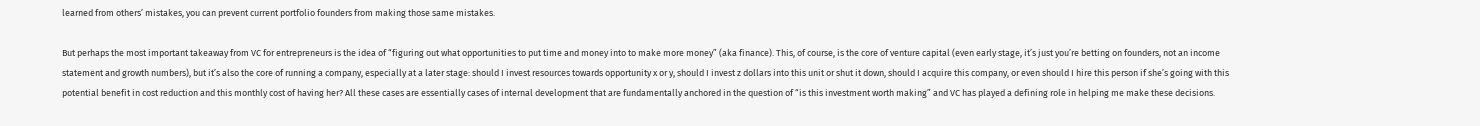learned from others’ mistakes, you can prevent current portfolio founders from making those same mistakes.

But perhaps the most important takeaway from VC for entrepreneurs is the idea of “figuring out what opportunities to put time and money into to make more money” (aka finance). This, of course, is the core of venture capital (even early stage, it’s just you’re betting on founders, not an income statement and growth numbers), but it’s also the core of running a company, especially at a later stage: should I invest resources towards opportunity x or y, should I invest z dollars into this unit or shut it down, should I acquire this company, or even should I hire this person if she’s going with this potential benefit in cost reduction and this monthly cost of having her? All these cases are essentially cases of internal development that are fundamentally anchored in the question of “is this investment worth making” and VC has played a defining role in helping me make these decisions.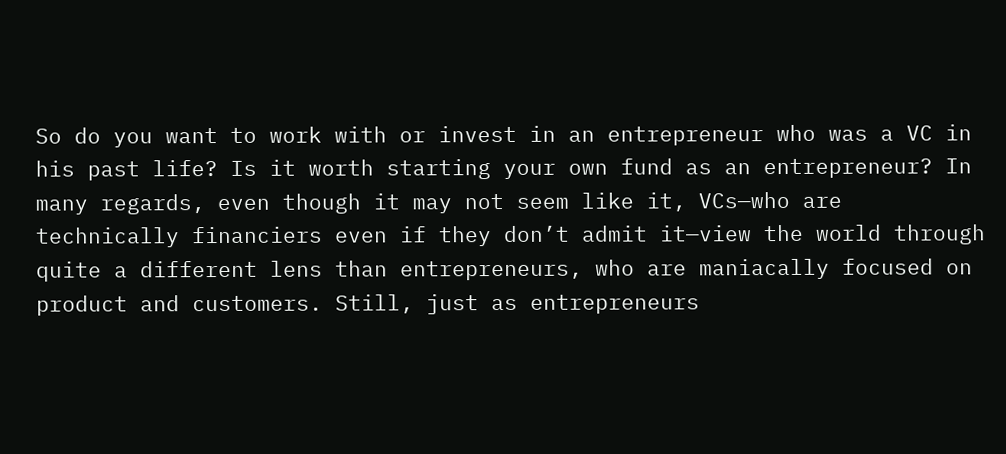So do you want to work with or invest in an entrepreneur who was a VC in his past life? Is it worth starting your own fund as an entrepreneur? In many regards, even though it may not seem like it, VCs—who are technically financiers even if they don’t admit it—view the world through quite a different lens than entrepreneurs, who are maniacally focused on product and customers. Still, just as entrepreneurs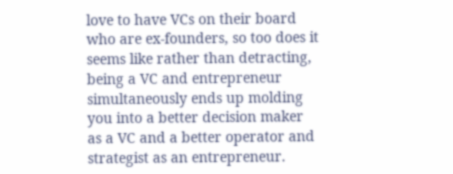love to have VCs on their board who are ex-founders, so too does it seems like rather than detracting, being a VC and entrepreneur simultaneously ends up molding you into a better decision maker as a VC and a better operator and strategist as an entrepreneur.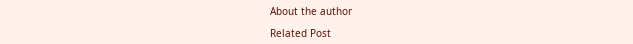About the author

Related Post